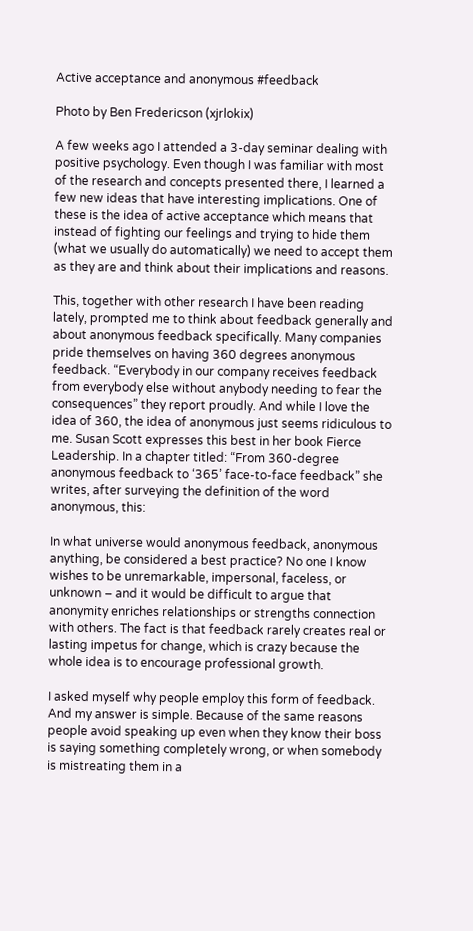Active acceptance and anonymous #feedback

Photo by Ben Fredericson (xjrlokix)

A few weeks ago I attended a 3-day seminar dealing with positive psychology. Even though I was familiar with most of the research and concepts presented there, I learned a few new ideas that have interesting implications. One of these is the idea of active acceptance which means that instead of fighting our feelings and trying to hide them (what we usually do automatically) we need to accept them as they are and think about their implications and reasons.

This, together with other research I have been reading lately, prompted me to think about feedback generally and about anonymous feedback specifically. Many companies pride themselves on having 360 degrees anonymous feedback. “Everybody in our company receives feedback from everybody else without anybody needing to fear the consequences” they report proudly. And while I love the idea of 360, the idea of anonymous just seems ridiculous to me. Susan Scott expresses this best in her book Fierce Leadership. In a chapter titled: “From 360-degree anonymous feedback to ‘365’ face-to-face feedback” she writes, after surveying the definition of the word anonymous, this:

In what universe would anonymous feedback, anonymous anything, be considered a best practice? No one I know wishes to be unremarkable, impersonal, faceless, or unknown – and it would be difficult to argue that anonymity enriches relationships or strengths connection with others. The fact is that feedback rarely creates real or lasting impetus for change, which is crazy because the whole idea is to encourage professional growth.

I asked myself why people employ this form of feedback. And my answer is simple. Because of the same reasons people avoid speaking up even when they know their boss is saying something completely wrong, or when somebody is mistreating them in a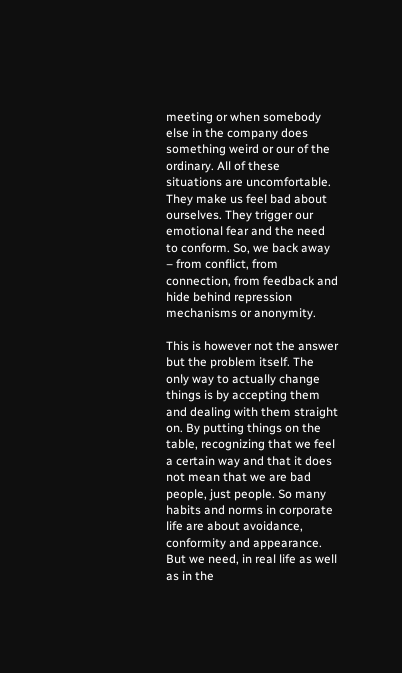meeting or when somebody else in the company does something weird or our of the ordinary. All of these situations are uncomfortable. They make us feel bad about ourselves. They trigger our emotional fear and the need to conform. So, we back away – from conflict, from connection, from feedback and hide behind repression mechanisms or anonymity.

This is however not the answer but the problem itself. The only way to actually change things is by accepting them and dealing with them straight on. By putting things on the table, recognizing that we feel a certain way and that it does not mean that we are bad people, just people. So many habits and norms in corporate life are about avoidance, conformity and appearance. But we need, in real life as well as in the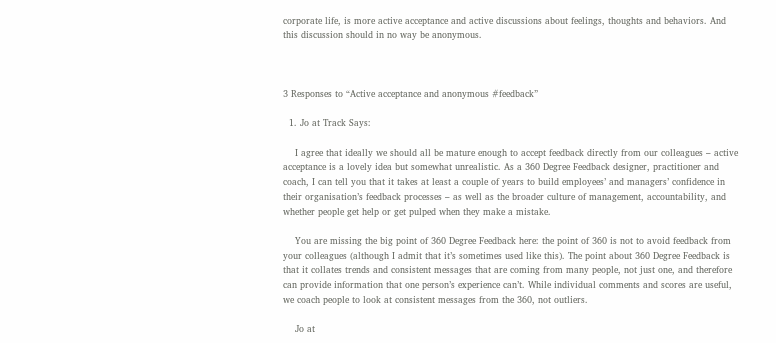corporate life, is more active acceptance and active discussions about feelings, thoughts and behaviors. And this discussion should in no way be anonymous.



3 Responses to “Active acceptance and anonymous #feedback”

  1. Jo at Track Says:

    I agree that ideally we should all be mature enough to accept feedback directly from our colleagues – active acceptance is a lovely idea but somewhat unrealistic. As a 360 Degree Feedback designer, practitioner and coach, I can tell you that it takes at least a couple of years to build employees’ and managers’ confidence in their organisation’s feedback processes – as well as the broader culture of management, accountability, and whether people get help or get pulped when they make a mistake.

    You are missing the big point of 360 Degree Feedback here: the point of 360 is not to avoid feedback from your colleagues (although I admit that it’s sometimes used like this). The point about 360 Degree Feedback is that it collates trends and consistent messages that are coming from many people, not just one, and therefore can provide information that one person’s experience can’t. While individual comments and scores are useful, we coach people to look at consistent messages from the 360, not outliers.

    Jo at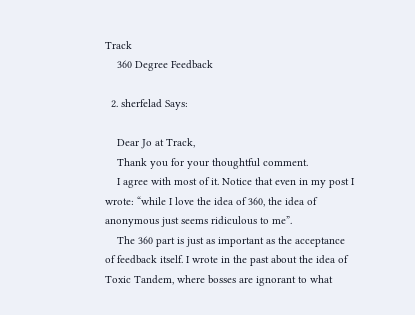Track
    360 Degree Feedback

  2. sherfelad Says:

    Dear Jo at Track,
    Thank you for your thoughtful comment.
    I agree with most of it. Notice that even in my post I wrote: “while I love the idea of 360, the idea of anonymous just seems ridiculous to me”.
    The 360 part is just as important as the acceptance of feedback itself. I wrote in the past about the idea of Toxic Tandem, where bosses are ignorant to what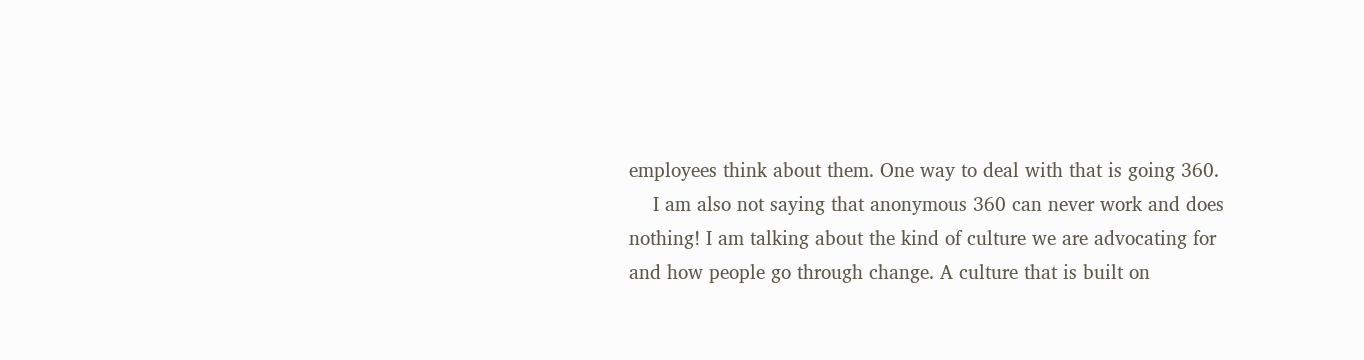employees think about them. One way to deal with that is going 360.
    I am also not saying that anonymous 360 can never work and does nothing! I am talking about the kind of culture we are advocating for and how people go through change. A culture that is built on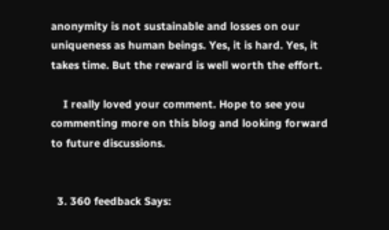anonymity is not sustainable and losses on our uniqueness as human beings. Yes, it is hard. Yes, it takes time. But the reward is well worth the effort.

    I really loved your comment. Hope to see you commenting more on this blog and looking forward to future discussions.


  3. 360 feedback Says: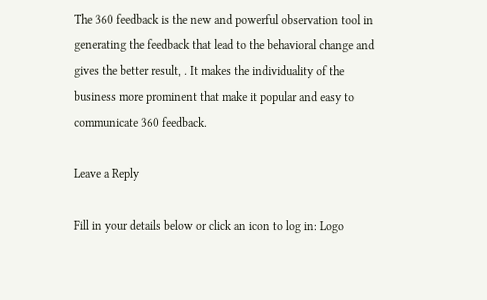The 360 feedback is the new and powerful observation tool in generating the feedback that lead to the behavioral change and gives the better result, . It makes the individuality of the business more prominent that make it popular and easy to communicate 360 feedback.

Leave a Reply

Fill in your details below or click an icon to log in: Logo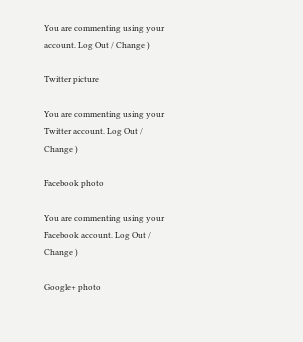You are commenting using your account. Log Out / Change )

Twitter picture

You are commenting using your Twitter account. Log Out / Change )

Facebook photo

You are commenting using your Facebook account. Log Out / Change )

Google+ photo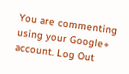You are commenting using your Google+ account. Log Out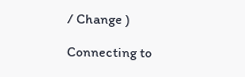/ Change )

Connecting to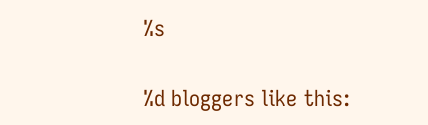%s

%d bloggers like this: